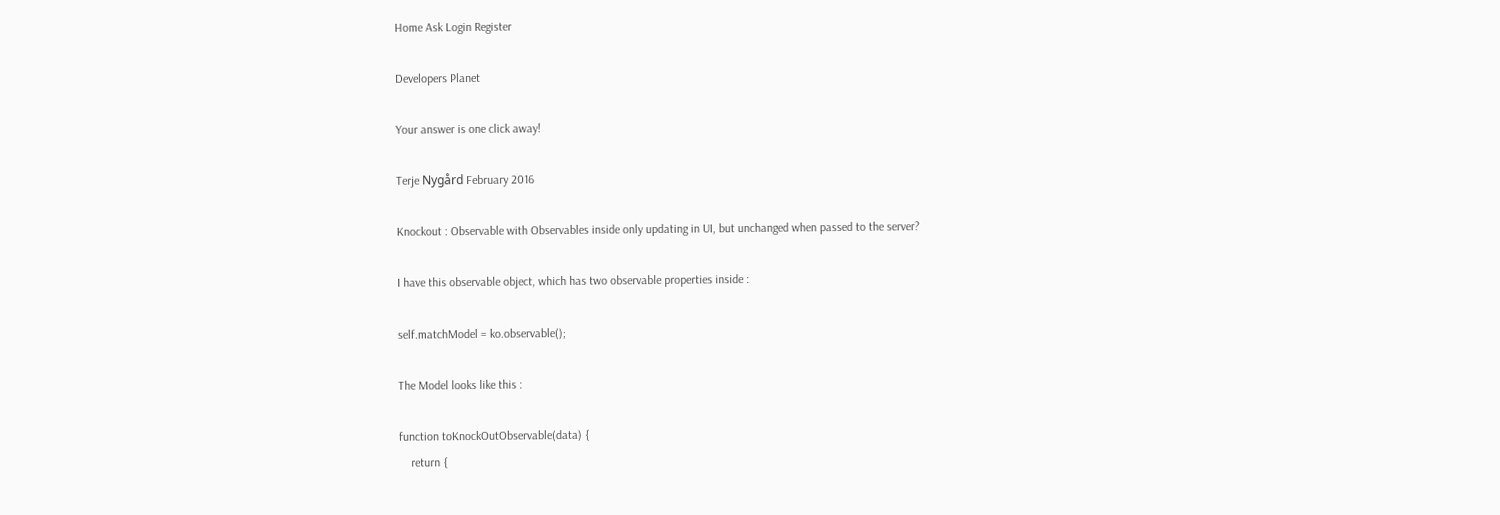Home Ask Login Register

Developers Planet

Your answer is one click away!

Terje Nygård February 2016

Knockout : Observable with Observables inside only updating in UI, but unchanged when passed to the server?

I have this observable object, which has two observable properties inside :

self.matchModel = ko.observable();

The Model looks like this :

function toKnockOutObservable(data) {
    return {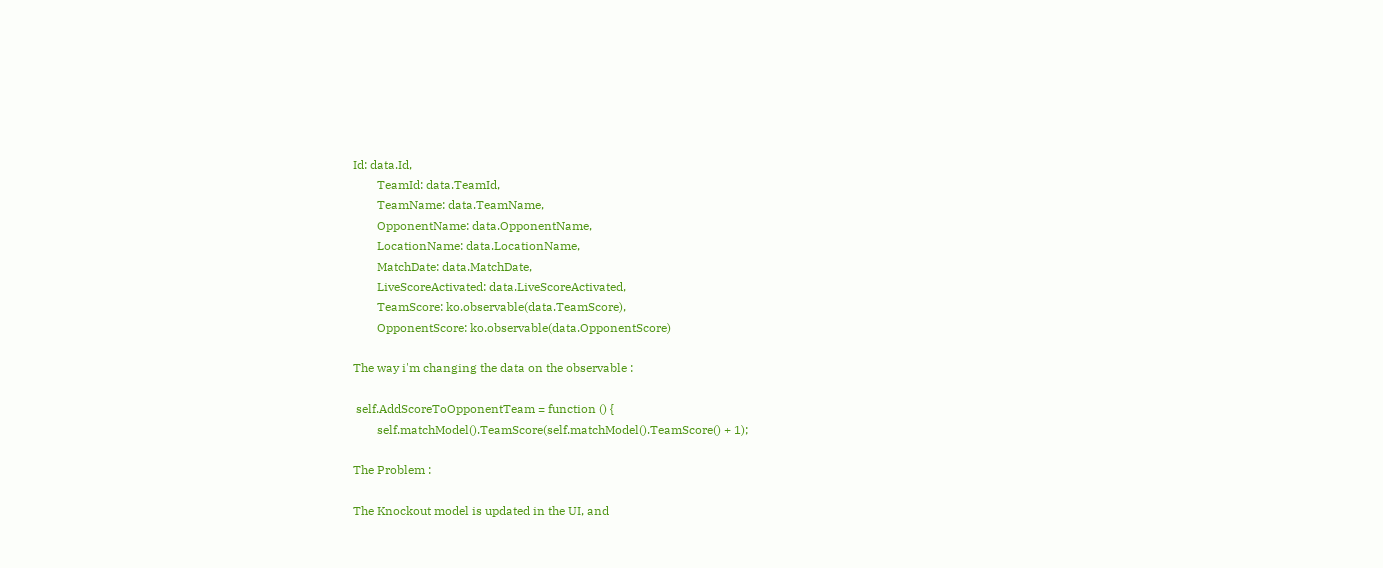Id: data.Id,
        TeamId: data.TeamId,
        TeamName: data.TeamName,
        OpponentName: data.OpponentName,
        LocationName: data.LocationName,
        MatchDate: data.MatchDate,
        LiveScoreActivated: data.LiveScoreActivated,
        TeamScore: ko.observable(data.TeamScore),
        OpponentScore: ko.observable(data.OpponentScore)

The way i'm changing the data on the observable :

 self.AddScoreToOpponentTeam = function () {
        self.matchModel().TeamScore(self.matchModel().TeamScore() + 1);

The Problem :

The Knockout model is updated in the UI, and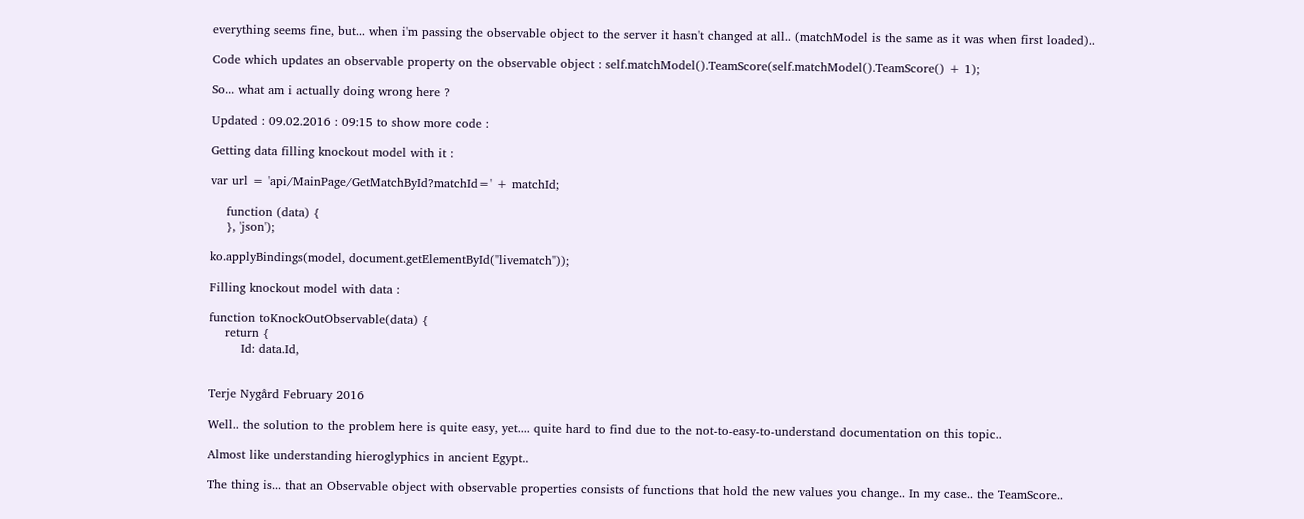everything seems fine, but... when i'm passing the observable object to the server it hasn't changed at all.. (matchModel is the same as it was when first loaded)..

Code which updates an observable property on the observable object : self.matchModel().TeamScore(self.matchModel().TeamScore() + 1);

So... what am i actually doing wrong here ?

Updated : 09.02.2016 : 09:15 to show more code :

Getting data filling knockout model with it :

var url = 'api/MainPage/GetMatchById?matchId=' + matchId;

    function (data) {
    }, 'json');

ko.applyBindings(model, document.getElementById("livematch"));

Filling knockout model with data :

function toKnockOutObservable(data) {
    return {
        Id: data.Id,


Terje Nygård February 2016

Well.. the solution to the problem here is quite easy, yet.... quite hard to find due to the not-to-easy-to-understand documentation on this topic..

Almost like understanding hieroglyphics in ancient Egypt..

The thing is... that an Observable object with observable properties consists of functions that hold the new values you change.. In my case.. the TeamScore..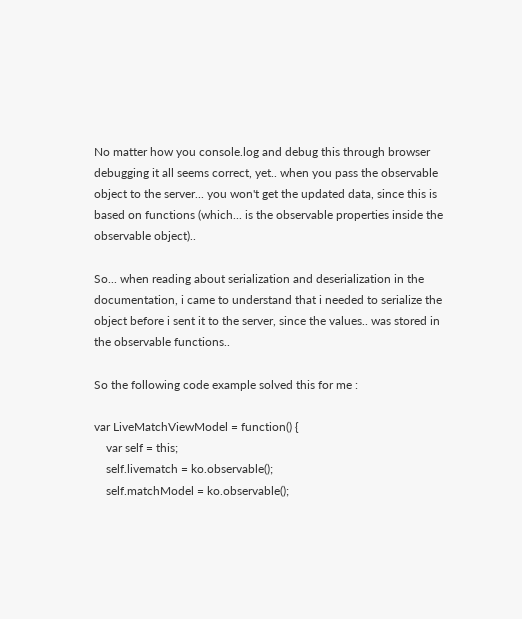No matter how you console.log and debug this through browser debugging it all seems correct, yet.. when you pass the observable object to the server... you won't get the updated data, since this is based on functions (which... is the observable properties inside the observable object)..

So... when reading about serialization and deserialization in the documentation, i came to understand that i needed to serialize the object before i sent it to the server, since the values.. was stored in the observable functions..

So the following code example solved this for me :

var LiveMatchViewModel = function() {
    var self = this;
    self.livematch = ko.observable();
    self.matchModel = ko.observable();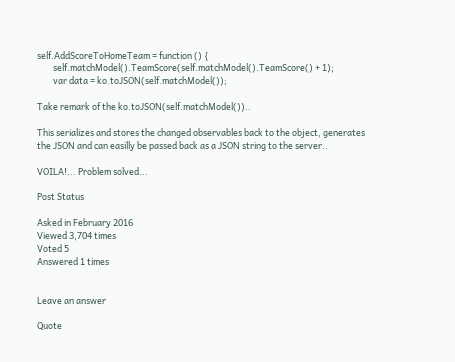self.AddScoreToHomeTeam = function () {
        self.matchModel().TeamScore(self.matchModel().TeamScore() + 1);
        var data = ko.toJSON(self.matchModel());

Take remark of the ko.toJSON(self.matchModel())..

This serializes and stores the changed observables back to the object, generates the JSON and can easilly be passed back as a JSON string to the server..

VOILA!... Problem solved...

Post Status

Asked in February 2016
Viewed 3,704 times
Voted 5
Answered 1 times


Leave an answer

Quote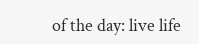of the day: live life